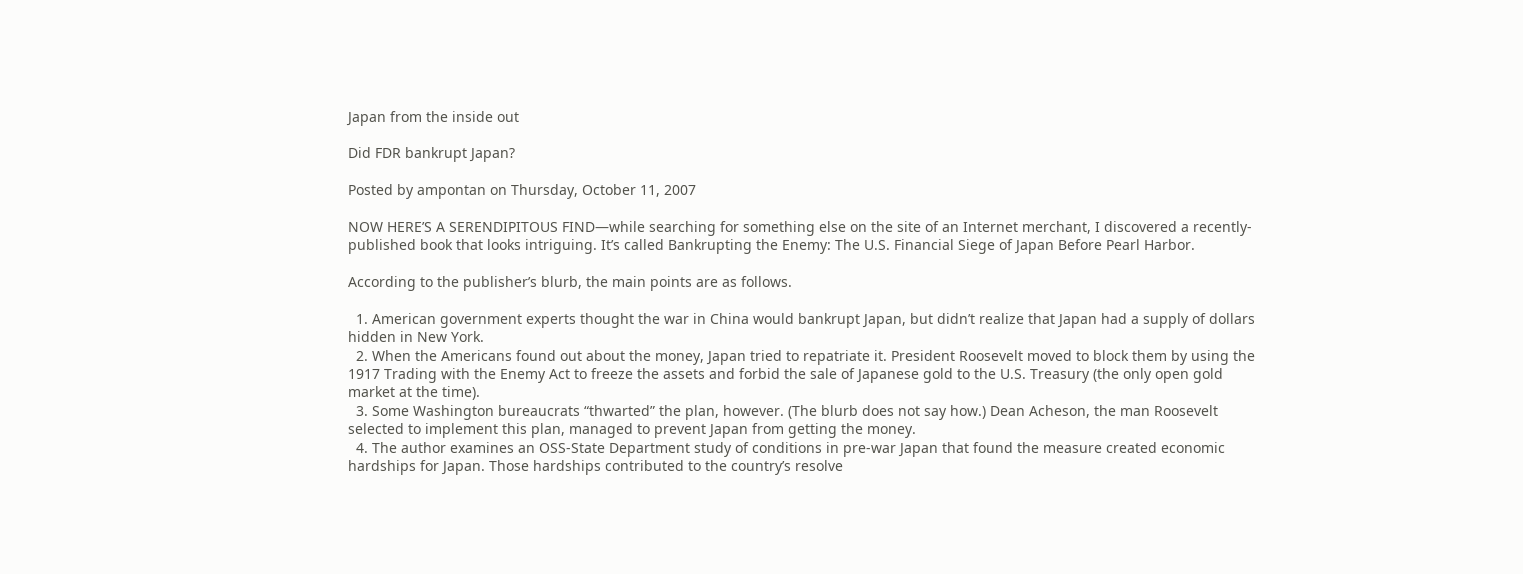Japan from the inside out

Did FDR bankrupt Japan?

Posted by ampontan on Thursday, October 11, 2007

NOW HERE’S A SERENDIPITOUS FIND—while searching for something else on the site of an Internet merchant, I discovered a recently-published book that looks intriguing. It’s called Bankrupting the Enemy: The U.S. Financial Siege of Japan Before Pearl Harbor.

According to the publisher’s blurb, the main points are as follows.

  1. American government experts thought the war in China would bankrupt Japan, but didn’t realize that Japan had a supply of dollars hidden in New York.
  2. When the Americans found out about the money, Japan tried to repatriate it. President Roosevelt moved to block them by using the 1917 Trading with the Enemy Act to freeze the assets and forbid the sale of Japanese gold to the U.S. Treasury (the only open gold market at the time).
  3. Some Washington bureaucrats “thwarted” the plan, however. (The blurb does not say how.) Dean Acheson, the man Roosevelt selected to implement this plan, managed to prevent Japan from getting the money.
  4. The author examines an OSS-State Department study of conditions in pre-war Japan that found the measure created economic hardships for Japan. Those hardships contributed to the country’s resolve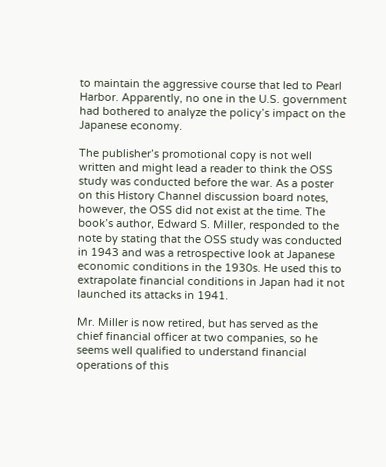to maintain the aggressive course that led to Pearl Harbor. Apparently, no one in the U.S. government had bothered to analyze the policy’s impact on the Japanese economy.

The publisher’s promotional copy is not well written and might lead a reader to think the OSS study was conducted before the war. As a poster on this History Channel discussion board notes, however, the OSS did not exist at the time. The book’s author, Edward S. Miller, responded to the note by stating that the OSS study was conducted in 1943 and was a retrospective look at Japanese economic conditions in the 1930s. He used this to extrapolate financial conditions in Japan had it not launched its attacks in 1941.

Mr. Miller is now retired, but has served as the chief financial officer at two companies, so he seems well qualified to understand financial operations of this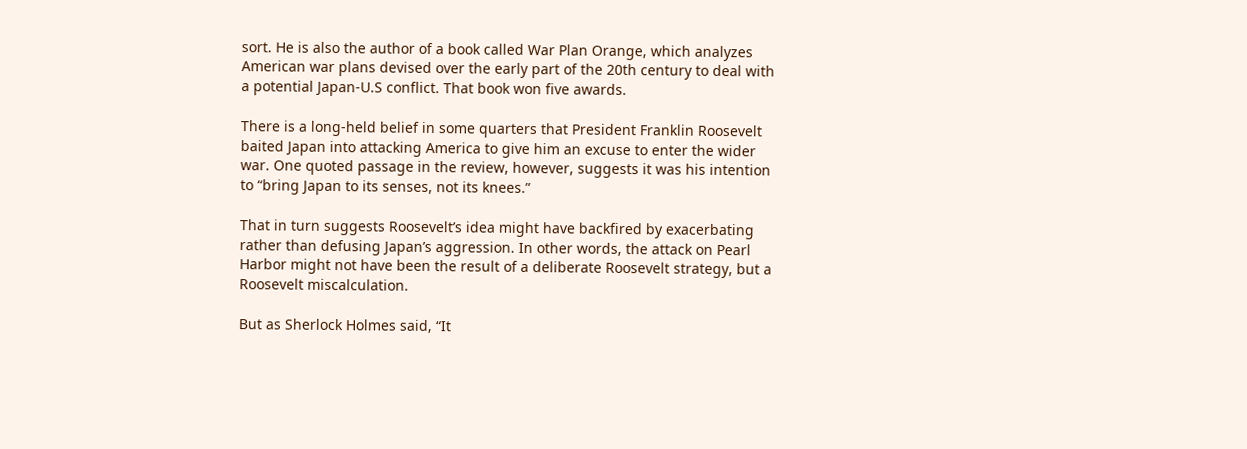sort. He is also the author of a book called War Plan Orange, which analyzes American war plans devised over the early part of the 20th century to deal with a potential Japan-U.S conflict. That book won five awards.

There is a long-held belief in some quarters that President Franklin Roosevelt baited Japan into attacking America to give him an excuse to enter the wider war. One quoted passage in the review, however, suggests it was his intention to “bring Japan to its senses, not its knees.”

That in turn suggests Roosevelt’s idea might have backfired by exacerbating rather than defusing Japan’s aggression. In other words, the attack on Pearl Harbor might not have been the result of a deliberate Roosevelt strategy, but a Roosevelt miscalculation.

But as Sherlock Holmes said, “It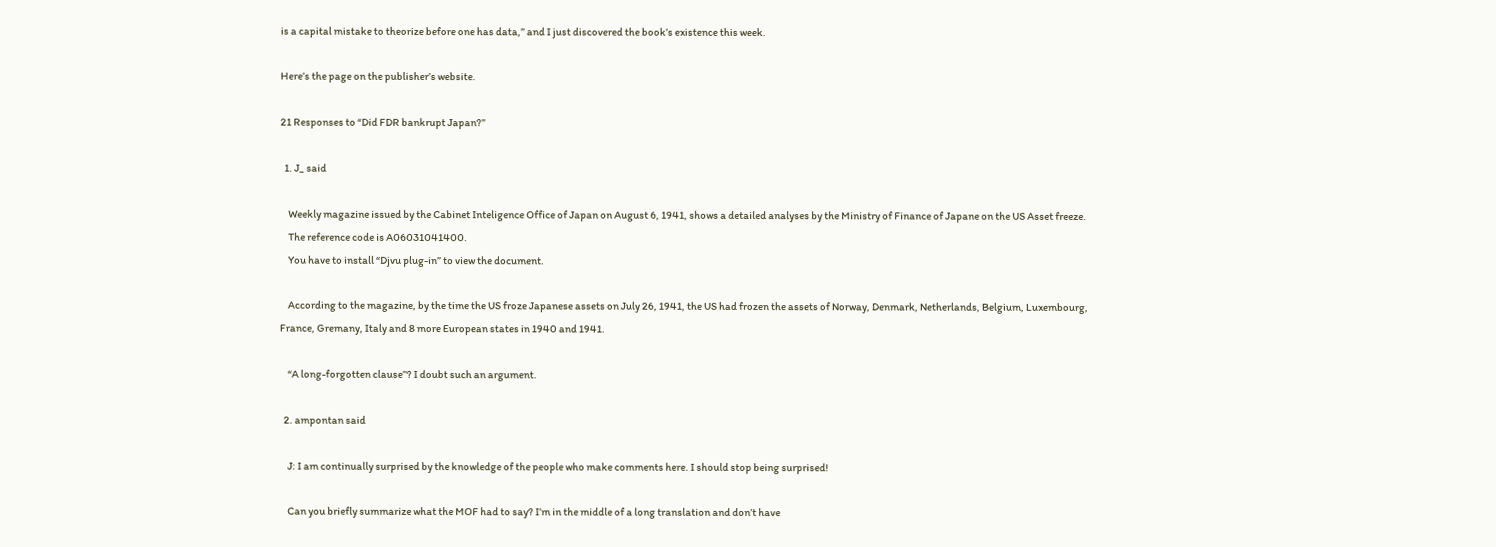is a capital mistake to theorize before one has data,” and I just discovered the book’s existence this week.

Here’s the page on the publisher’s website.

21 Responses to “Did FDR bankrupt Japan?”

  1. J_ said

    Weekly magazine issued by the Cabinet Inteligence Office of Japan on August 6, 1941, shows a detailed analyses by the Ministry of Finance of Japane on the US Asset freeze.
    The reference code is A06031041400.
    You have to install “Djvu plug-in” to view the document.

    According to the magazine, by the time the US froze Japanese assets on July 26, 1941, the US had frozen the assets of Norway, Denmark, Netherlands, Belgium, Luxembourg, France, Gremany, Italy and 8 more European states in 1940 and 1941.

    “A long-forgotten clause”? I doubt such an argument.

  2. ampontan said

    J: I am continually surprised by the knowledge of the people who make comments here. I should stop being surprised!

    Can you briefly summarize what the MOF had to say? I’m in the middle of a long translation and don’t have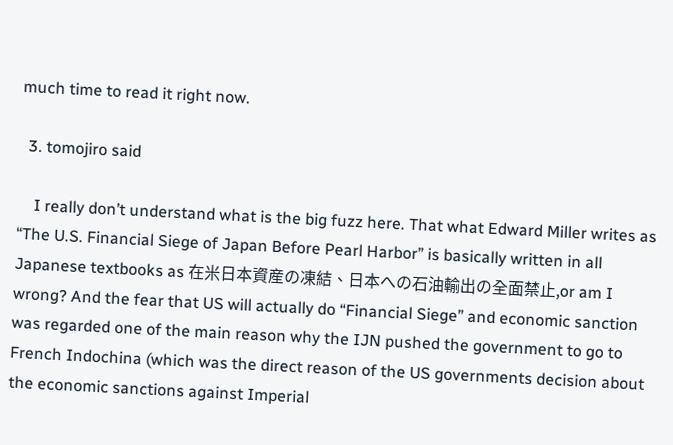much time to read it right now.

  3. tomojiro said

    I really don’t understand what is the big fuzz here. That what Edward Miller writes as “The U.S. Financial Siege of Japan Before Pearl Harbor” is basically written in all Japanese textbooks as 在米日本資産の凍結、日本への石油輸出の全面禁止,or am I wrong? And the fear that US will actually do “Financial Siege” and economic sanction was regarded one of the main reason why the IJN pushed the government to go to French Indochina (which was the direct reason of the US governments decision about the economic sanctions against Imperial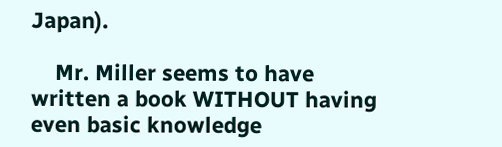Japan).

    Mr. Miller seems to have written a book WITHOUT having even basic knowledge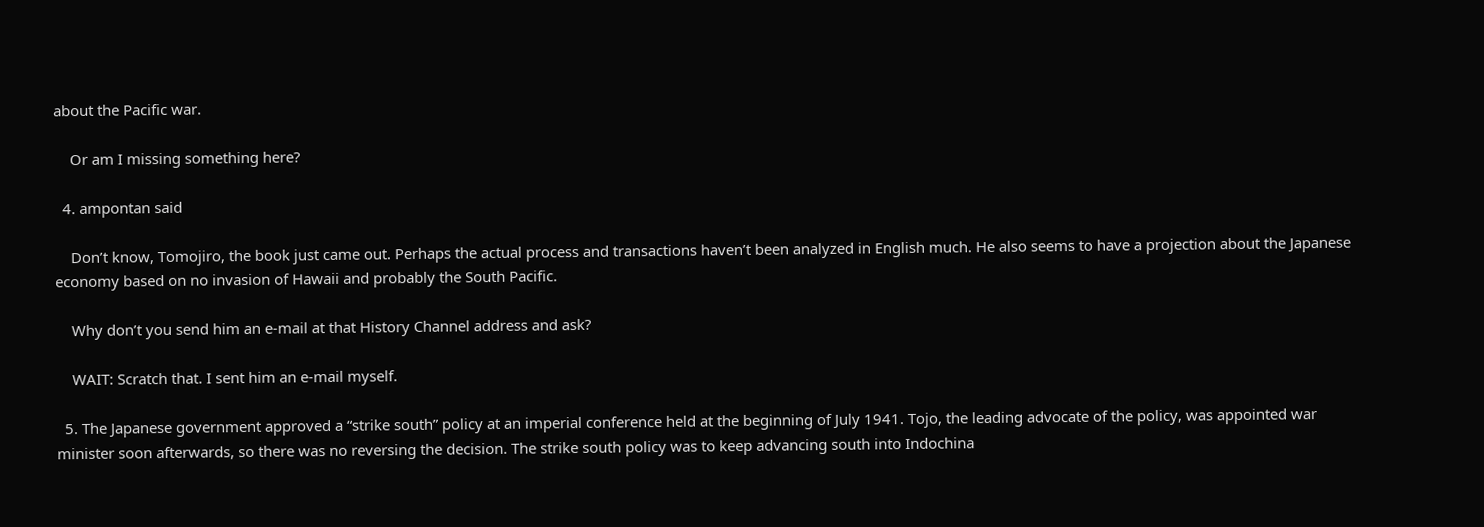about the Pacific war.

    Or am I missing something here?

  4. ampontan said

    Don’t know, Tomojiro, the book just came out. Perhaps the actual process and transactions haven’t been analyzed in English much. He also seems to have a projection about the Japanese economy based on no invasion of Hawaii and probably the South Pacific.

    Why don’t you send him an e-mail at that History Channel address and ask?

    WAIT: Scratch that. I sent him an e-mail myself.

  5. The Japanese government approved a “strike south” policy at an imperial conference held at the beginning of July 1941. Tojo, the leading advocate of the policy, was appointed war minister soon afterwards, so there was no reversing the decision. The strike south policy was to keep advancing south into Indochina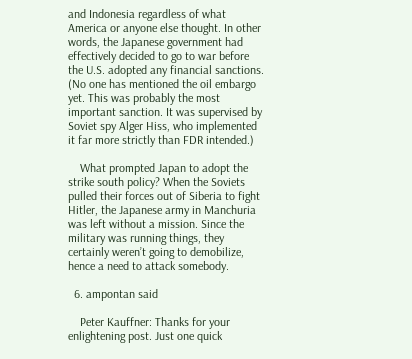and Indonesia regardless of what America or anyone else thought. In other words, the Japanese government had effectively decided to go to war before the U.S. adopted any financial sanctions. (No one has mentioned the oil embargo yet. This was probably the most important sanction. It was supervised by Soviet spy Alger Hiss, who implemented it far more strictly than FDR intended.)

    What prompted Japan to adopt the strike south policy? When the Soviets pulled their forces out of Siberia to fight Hitler, the Japanese army in Manchuria was left without a mission. Since the military was running things, they certainly weren’t going to demobilize, hence a need to attack somebody.

  6. ampontan said

    Peter Kauffner: Thanks for your enlightening post. Just one quick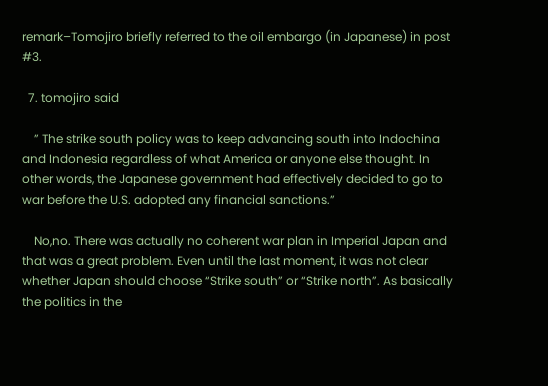remark–Tomojiro briefly referred to the oil embargo (in Japanese) in post #3.

  7. tomojiro said

    ” The strike south policy was to keep advancing south into Indochina and Indonesia regardless of what America or anyone else thought. In other words, the Japanese government had effectively decided to go to war before the U.S. adopted any financial sanctions.”

    No,no. There was actually no coherent war plan in Imperial Japan and that was a great problem. Even until the last moment, it was not clear whether Japan should choose “Strike south” or “Strike north”. As basically the politics in the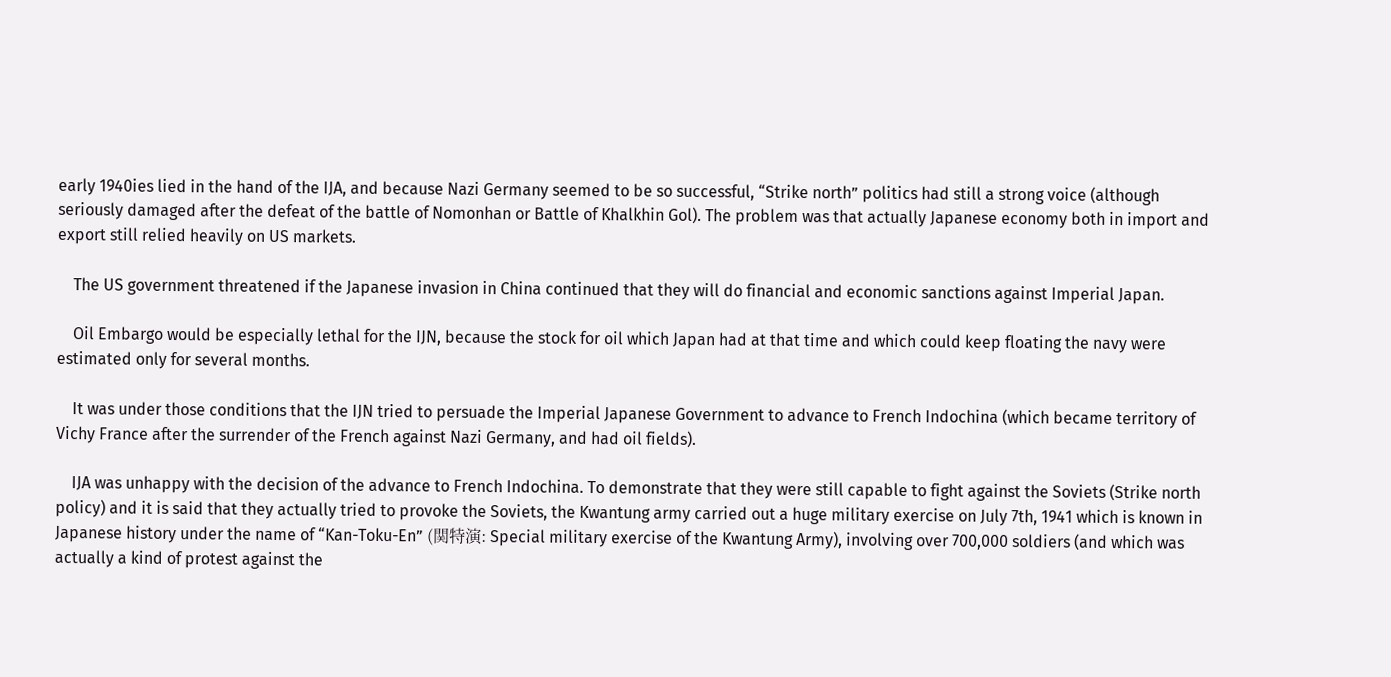early 1940ies lied in the hand of the IJA, and because Nazi Germany seemed to be so successful, “Strike north” politics had still a strong voice (although seriously damaged after the defeat of the battle of Nomonhan or Battle of Khalkhin Gol). The problem was that actually Japanese economy both in import and export still relied heavily on US markets.

    The US government threatened if the Japanese invasion in China continued that they will do financial and economic sanctions against Imperial Japan.

    Oil Embargo would be especially lethal for the IJN, because the stock for oil which Japan had at that time and which could keep floating the navy were estimated only for several months.

    It was under those conditions that the IJN tried to persuade the Imperial Japanese Government to advance to French Indochina (which became territory of Vichy France after the surrender of the French against Nazi Germany, and had oil fields).

    IJA was unhappy with the decision of the advance to French Indochina. To demonstrate that they were still capable to fight against the Soviets (Strike north policy) and it is said that they actually tried to provoke the Soviets, the Kwantung army carried out a huge military exercise on July 7th, 1941 which is known in Japanese history under the name of “Kan-Toku-En” (関特演: Special military exercise of the Kwantung Army), involving over 700,000 soldiers (and which was actually a kind of protest against the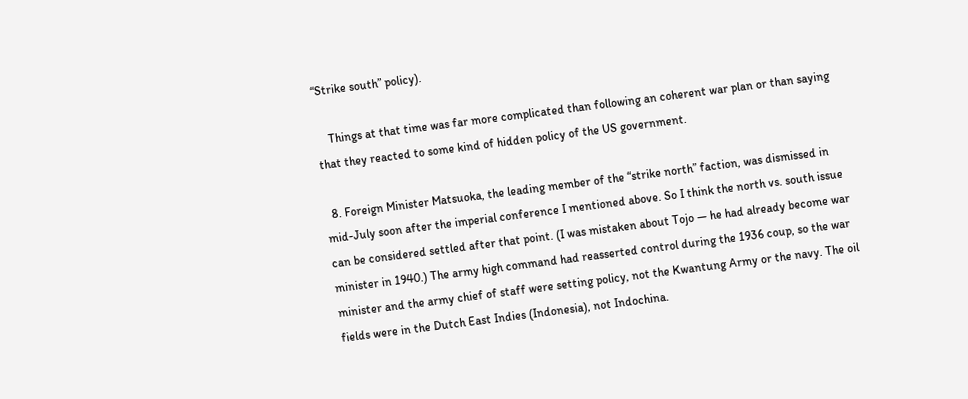“Strike south” policy).

    Things at that time was far more complicated than following an coherent war plan or than saying that they reacted to some kind of hidden policy of the US government.

  8. Foreign Minister Matsuoka, the leading member of the “strike north” faction, was dismissed in mid-July soon after the imperial conference I mentioned above. So I think the north vs. south issue can be considered settled after that point. (I was mistaken about Tojo — he had already become war minister in 1940.) The army high command had reasserted control during the 1936 coup, so the war minister and the army chief of staff were setting policy, not the Kwantung Army or the navy. The oil fields were in the Dutch East Indies (Indonesia), not Indochina.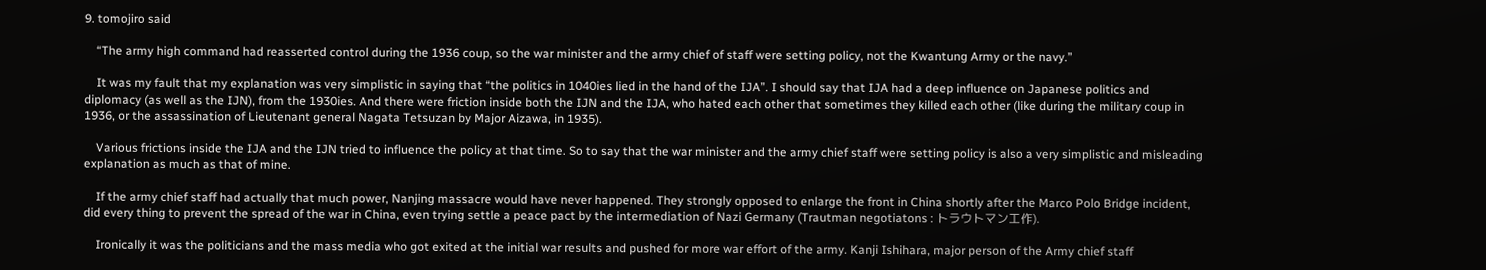9. tomojiro said

    “The army high command had reasserted control during the 1936 coup, so the war minister and the army chief of staff were setting policy, not the Kwantung Army or the navy.”

    It was my fault that my explanation was very simplistic in saying that “the politics in 1040ies lied in the hand of the IJA”. I should say that IJA had a deep influence on Japanese politics and diplomacy (as well as the IJN), from the 1930ies. And there were friction inside both the IJN and the IJA, who hated each other that sometimes they killed each other (like during the military coup in 1936, or the assassination of Lieutenant general Nagata Tetsuzan by Major Aizawa, in 1935).

    Various frictions inside the IJA and the IJN tried to influence the policy at that time. So to say that the war minister and the army chief staff were setting policy is also a very simplistic and misleading explanation as much as that of mine.

    If the army chief staff had actually that much power, Nanjing massacre would have never happened. They strongly opposed to enlarge the front in China shortly after the Marco Polo Bridge incident, did every thing to prevent the spread of the war in China, even trying settle a peace pact by the intermediation of Nazi Germany (Trautman negotiatons : トラウトマン工作).

    Ironically it was the politicians and the mass media who got exited at the initial war results and pushed for more war effort of the army. Kanji Ishihara, major person of the Army chief staff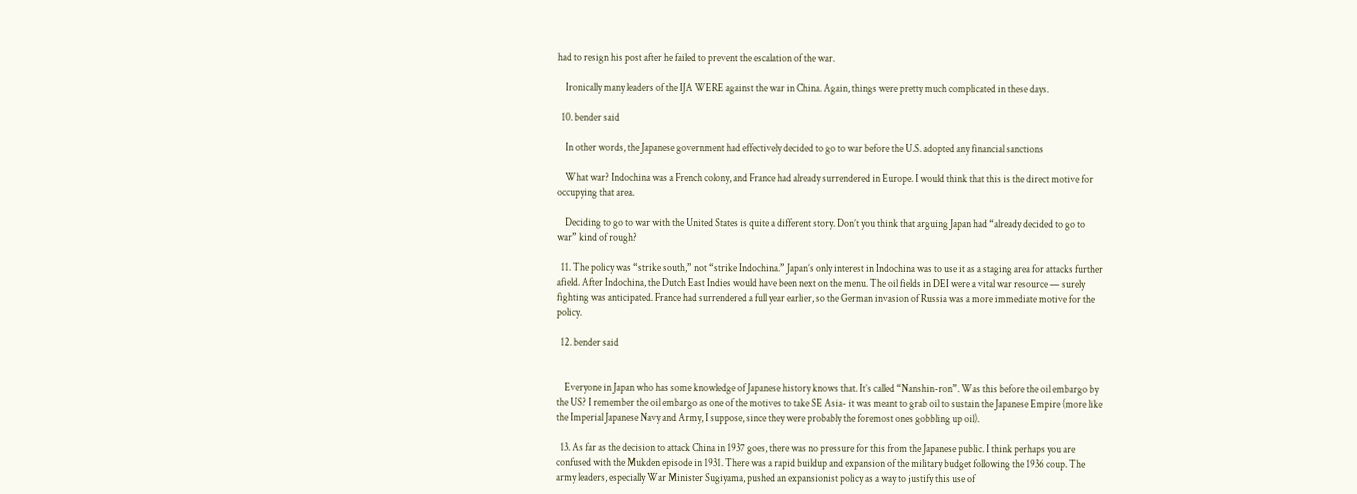had to resign his post after he failed to prevent the escalation of the war.

    Ironically many leaders of the IJA WERE against the war in China. Again, things were pretty much complicated in these days.

  10. bender said

    In other words, the Japanese government had effectively decided to go to war before the U.S. adopted any financial sanctions

    What war? Indochina was a French colony, and France had already surrendered in Europe. I would think that this is the direct motive for occupying that area.

    Deciding to go to war with the United States is quite a different story. Don’t you think that arguing Japan had “already decided to go to war” kind of rough?

  11. The policy was “strike south,” not “strike Indochina.” Japan’s only interest in Indochina was to use it as a staging area for attacks further afield. After Indochina, the Dutch East Indies would have been next on the menu. The oil fields in DEI were a vital war resource — surely fighting was anticipated. France had surrendered a full year earlier, so the German invasion of Russia was a more immediate motive for the policy.

  12. bender said


    Everyone in Japan who has some knowledge of Japanese history knows that. It’s called “Nanshin-ron”. Was this before the oil embargo by the US? I remember the oil embargo as one of the motives to take SE Asia- it was meant to grab oil to sustain the Japanese Empire (more like the Imperial Japanese Navy and Army, I suppose, since they were probably the foremost ones gobbling up oil).

  13. As far as the decision to attack China in 1937 goes, there was no pressure for this from the Japanese public. I think perhaps you are confused with the Mukden episode in 1931. There was a rapid buildup and expansion of the military budget following the 1936 coup. The army leaders, especially War Minister Sugiyama, pushed an expansionist policy as a way to justify this use of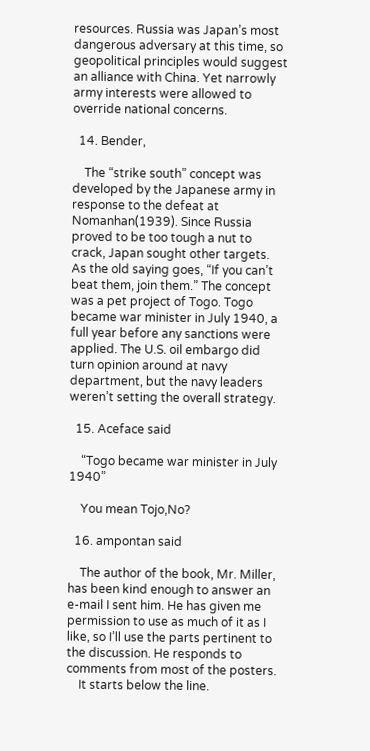resources. Russia was Japan’s most dangerous adversary at this time, so geopolitical principles would suggest an alliance with China. Yet narrowly army interests were allowed to override national concerns.

  14. Bender,

    The “strike south” concept was developed by the Japanese army in response to the defeat at Nomanhan(1939). Since Russia proved to be too tough a nut to crack, Japan sought other targets. As the old saying goes, “If you can’t beat them, join them.” The concept was a pet project of Togo. Togo became war minister in July 1940, a full year before any sanctions were applied. The U.S. oil embargo did turn opinion around at navy department, but the navy leaders weren’t setting the overall strategy.

  15. Aceface said

    “Togo became war minister in July 1940”

    You mean Tojo,No?

  16. ampontan said

    The author of the book, Mr. Miller, has been kind enough to answer an e-mail I sent him. He has given me permission to use as much of it as I like, so I’ll use the parts pertinent to the discussion. He responds to comments from most of the posters.
    It starts below the line.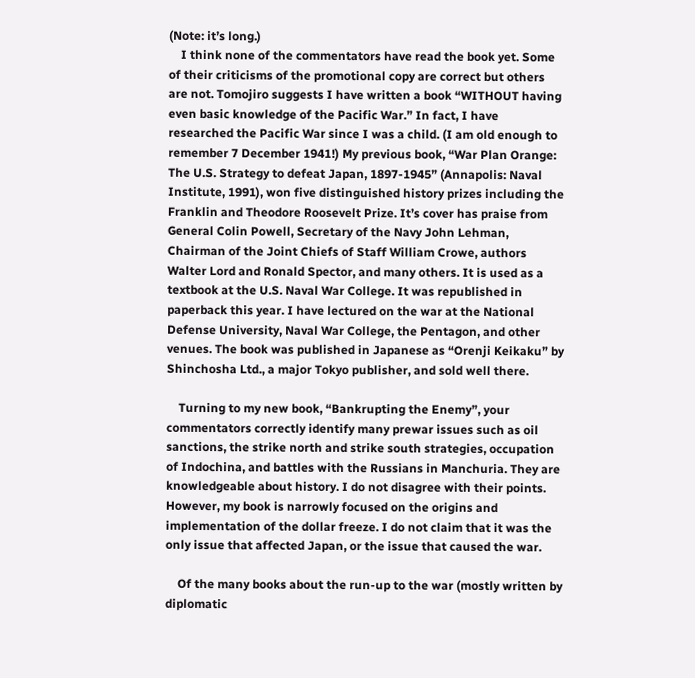(Note: it’s long.)
    I think none of the commentators have read the book yet. Some of their criticisms of the promotional copy are correct but others are not. Tomojiro suggests I have written a book “WITHOUT having even basic knowledge of the Pacific War.” In fact, I have researched the Pacific War since I was a child. (I am old enough to remember 7 December 1941!) My previous book, “War Plan Orange: The U.S. Strategy to defeat Japan, 1897-1945” (Annapolis: Naval Institute, 1991), won five distinguished history prizes including the Franklin and Theodore Roosevelt Prize. It’s cover has praise from General Colin Powell, Secretary of the Navy John Lehman, Chairman of the Joint Chiefs of Staff William Crowe, authors Walter Lord and Ronald Spector, and many others. It is used as a textbook at the U.S. Naval War College. It was republished in paperback this year. I have lectured on the war at the National Defense University, Naval War College, the Pentagon, and other venues. The book was published in Japanese as “Orenji Keikaku” by Shinchosha Ltd., a major Tokyo publisher, and sold well there.

    Turning to my new book, “Bankrupting the Enemy”, your commentators correctly identify many prewar issues such as oil sanctions, the strike north and strike south strategies, occupation of Indochina, and battles with the Russians in Manchuria. They are knowledgeable about history. I do not disagree with their points. However, my book is narrowly focused on the origins and implementation of the dollar freeze. I do not claim that it was the only issue that affected Japan, or the issue that caused the war.

    Of the many books about the run-up to the war (mostly written by diplomatic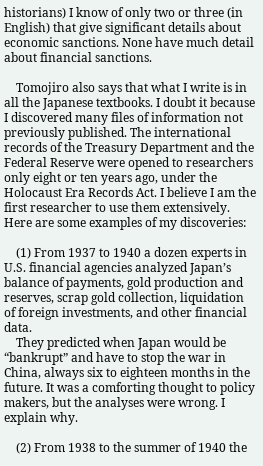historians) I know of only two or three (in English) that give significant details about economic sanctions. None have much detail about financial sanctions.

    Tomojiro also says that what I write is in all the Japanese textbooks. I doubt it because I discovered many files of information not previously published. The international records of the Treasury Department and the Federal Reserve were opened to researchers only eight or ten years ago, under the Holocaust Era Records Act. I believe I am the first researcher to use them extensively. Here are some examples of my discoveries:

    (1) From 1937 to 1940 a dozen experts in U.S. financial agencies analyzed Japan’s balance of payments, gold production and reserves, scrap gold collection, liquidation of foreign investments, and other financial data.
    They predicted when Japan would be “bankrupt” and have to stop the war in China, always six to eighteen months in the future. It was a comforting thought to policy makers, but the analyses were wrong. I explain why.

    (2) From 1938 to the summer of 1940 the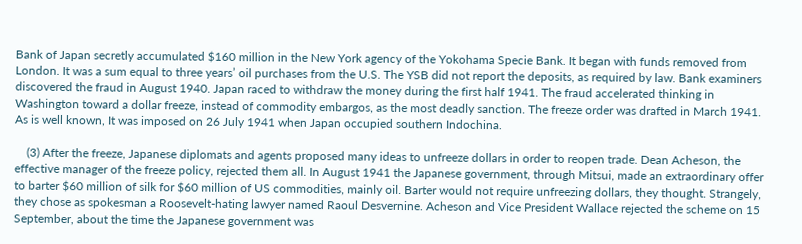Bank of Japan secretly accumulated $160 million in the New York agency of the Yokohama Specie Bank. It began with funds removed from London. It was a sum equal to three years’ oil purchases from the U.S. The YSB did not report the deposits, as required by law. Bank examiners discovered the fraud in August 1940. Japan raced to withdraw the money during the first half 1941. The fraud accelerated thinking in Washington toward a dollar freeze, instead of commodity embargos, as the most deadly sanction. The freeze order was drafted in March 1941. As is well known, It was imposed on 26 July 1941 when Japan occupied southern Indochina.

    (3) After the freeze, Japanese diplomats and agents proposed many ideas to unfreeze dollars in order to reopen trade. Dean Acheson, the effective manager of the freeze policy, rejected them all. In August 1941 the Japanese government, through Mitsui, made an extraordinary offer to barter $60 million of silk for $60 million of US commodities, mainly oil. Barter would not require unfreezing dollars, they thought. Strangely, they chose as spokesman a Roosevelt-hating lawyer named Raoul Desvernine. Acheson and Vice President Wallace rejected the scheme on 15 September, about the time the Japanese government was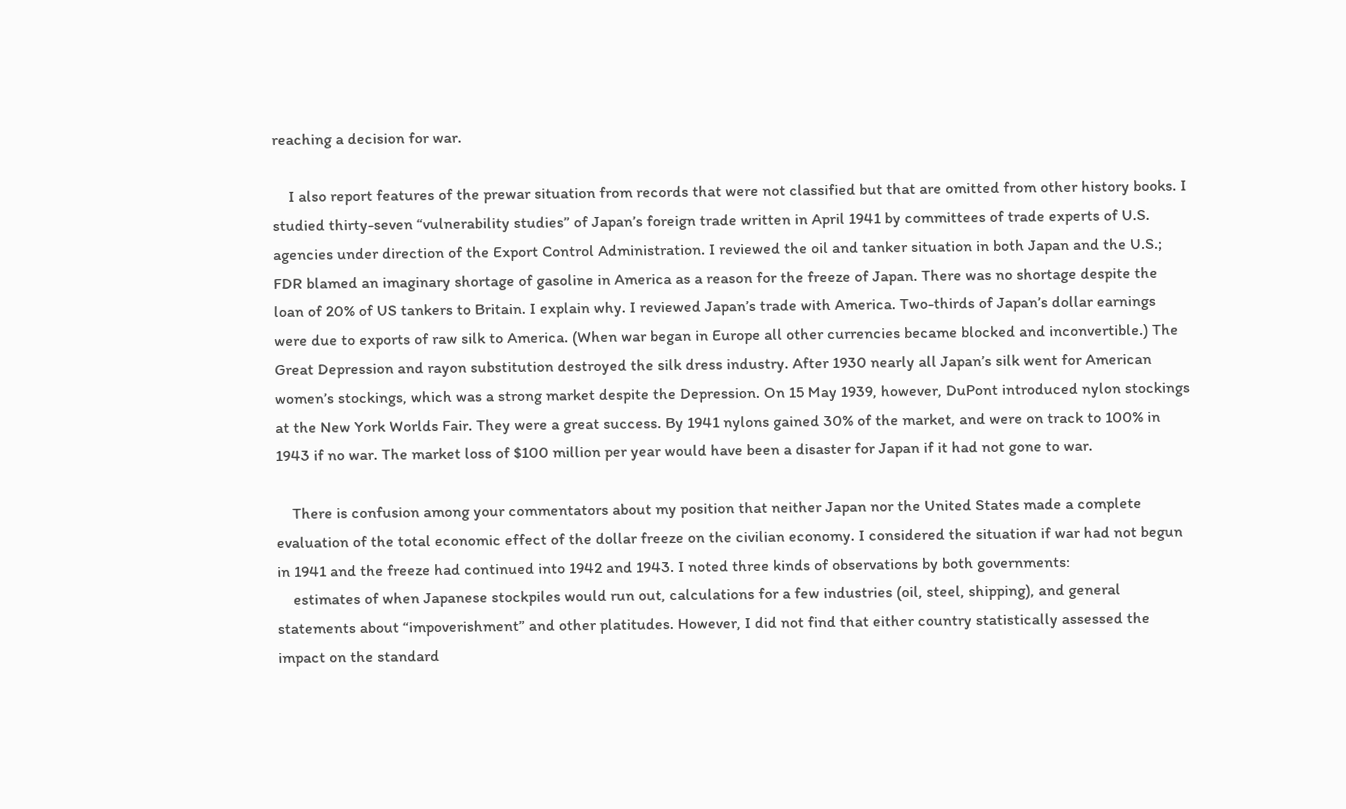reaching a decision for war.

    I also report features of the prewar situation from records that were not classified but that are omitted from other history books. I studied thirty-seven “vulnerability studies” of Japan’s foreign trade written in April 1941 by committees of trade experts of U.S. agencies under direction of the Export Control Administration. I reviewed the oil and tanker situation in both Japan and the U.S.; FDR blamed an imaginary shortage of gasoline in America as a reason for the freeze of Japan. There was no shortage despite the loan of 20% of US tankers to Britain. I explain why. I reviewed Japan’s trade with America. Two-thirds of Japan’s dollar earnings were due to exports of raw silk to America. (When war began in Europe all other currencies became blocked and inconvertible.) The Great Depression and rayon substitution destroyed the silk dress industry. After 1930 nearly all Japan’s silk went for American women’s stockings, which was a strong market despite the Depression. On 15 May 1939, however, DuPont introduced nylon stockings at the New York Worlds Fair. They were a great success. By 1941 nylons gained 30% of the market, and were on track to 100% in 1943 if no war. The market loss of $100 million per year would have been a disaster for Japan if it had not gone to war.

    There is confusion among your commentators about my position that neither Japan nor the United States made a complete evaluation of the total economic effect of the dollar freeze on the civilian economy. I considered the situation if war had not begun in 1941 and the freeze had continued into 1942 and 1943. I noted three kinds of observations by both governments:
    estimates of when Japanese stockpiles would run out, calculations for a few industries (oil, steel, shipping), and general statements about “impoverishment” and other platitudes. However, I did not find that either country statistically assessed the impact on the standard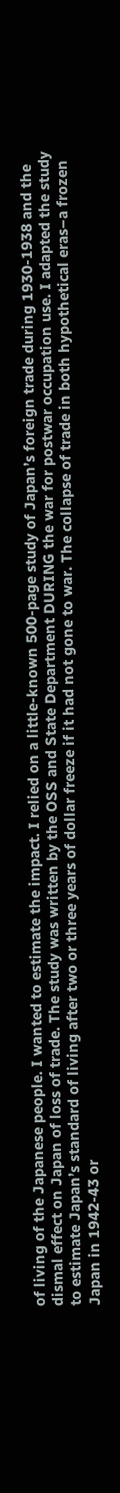of living of the Japanese people. I wanted to estimate the impact. I relied on a little-known 500-page study of Japan’s foreign trade during 1930-1938 and the dismal effect on Japan of loss of trade. The study was written by the OSS and State Department DURING the war for postwar occupation use. I adapted the study to estimate Japan’s standard of living after two or three years of dollar freeze if it had not gone to war. The collapse of trade in both hypothetical eras–a frozen Japan in 1942-43 or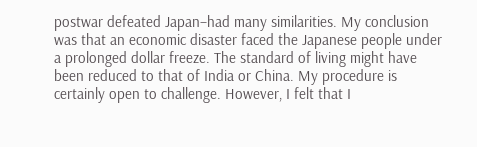postwar defeated Japan–had many similarities. My conclusion was that an economic disaster faced the Japanese people under a prolonged dollar freeze. The standard of living might have been reduced to that of India or China. My procedure is certainly open to challenge. However, I felt that I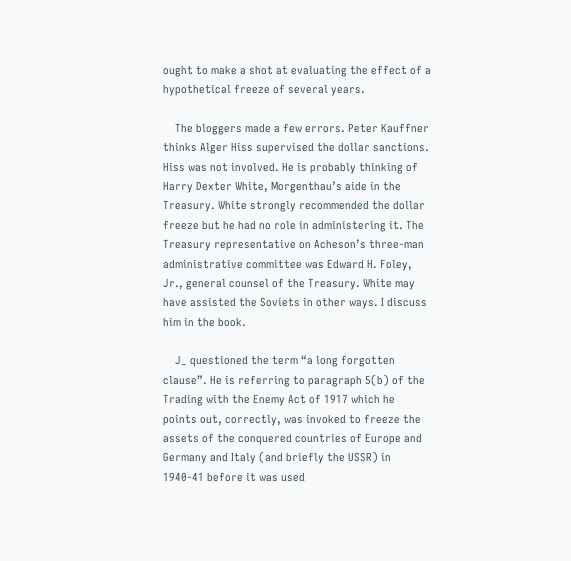ought to make a shot at evaluating the effect of a hypothetical freeze of several years.

    The bloggers made a few errors. Peter Kauffner thinks Alger Hiss supervised the dollar sanctions. Hiss was not involved. He is probably thinking of Harry Dexter White, Morgenthau’s aide in the Treasury. White strongly recommended the dollar freeze but he had no role in administering it. The Treasury representative on Acheson’s three-man administrative committee was Edward H. Foley, Jr., general counsel of the Treasury. White may have assisted the Soviets in other ways. I discuss him in the book.

    J_ questioned the term “a long forgotten clause”. He is referring to paragraph 5(b) of the Trading with the Enemy Act of 1917 which he points out, correctly, was invoked to freeze the assets of the conquered countries of Europe and Germany and Italy (and briefly the USSR) in 1940-41 before it was used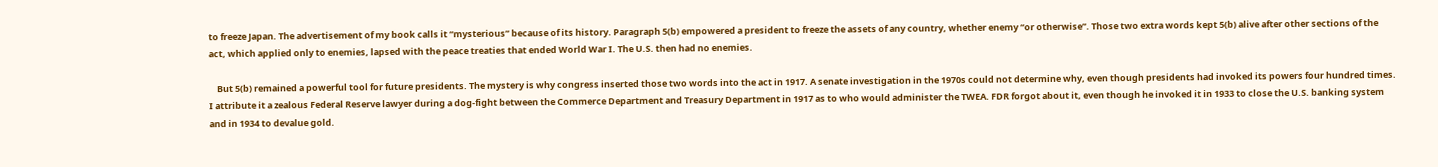to freeze Japan. The advertisement of my book calls it “mysterious” because of its history. Paragraph 5(b) empowered a president to freeze the assets of any country, whether enemy “or otherwise”. Those two extra words kept 5(b) alive after other sections of the act, which applied only to enemies, lapsed with the peace treaties that ended World War I. The U.S. then had no enemies.

    But 5(b) remained a powerful tool for future presidents. The mystery is why congress inserted those two words into the act in 1917. A senate investigation in the 1970s could not determine why, even though presidents had invoked its powers four hundred times. I attribute it a zealous Federal Reserve lawyer during a dog-fight between the Commerce Department and Treasury Department in 1917 as to who would administer the TWEA. FDR forgot about it, even though he invoked it in 1933 to close the U.S. banking system and in 1934 to devalue gold.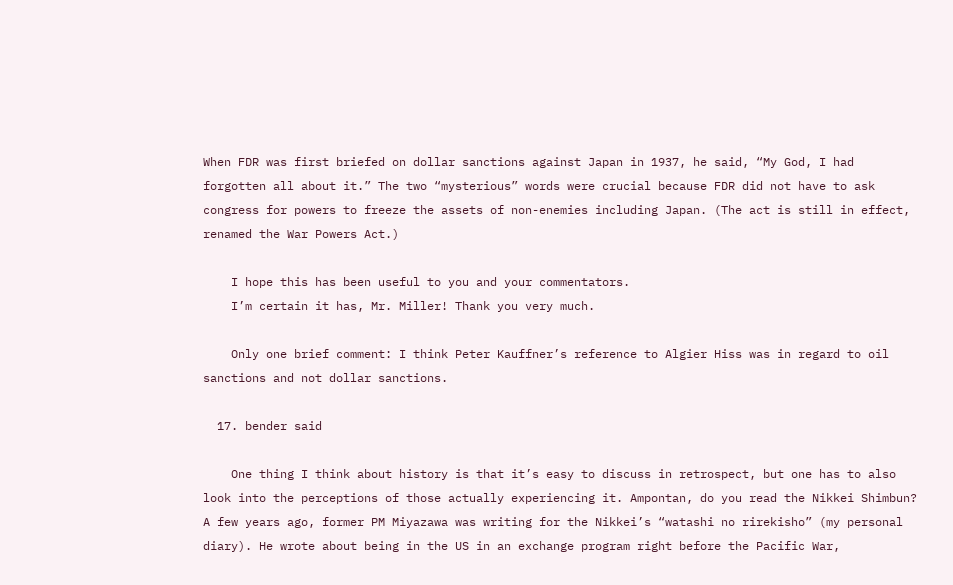When FDR was first briefed on dollar sanctions against Japan in 1937, he said, “My God, I had forgotten all about it.” The two “mysterious” words were crucial because FDR did not have to ask congress for powers to freeze the assets of non-enemies including Japan. (The act is still in effect, renamed the War Powers Act.)

    I hope this has been useful to you and your commentators.
    I’m certain it has, Mr. Miller! Thank you very much.

    Only one brief comment: I think Peter Kauffner’s reference to Algier Hiss was in regard to oil sanctions and not dollar sanctions.

  17. bender said

    One thing I think about history is that it’s easy to discuss in retrospect, but one has to also look into the perceptions of those actually experiencing it. Ampontan, do you read the Nikkei Shimbun? A few years ago, former PM Miyazawa was writing for the Nikkei’s “watashi no rirekisho” (my personal diary). He wrote about being in the US in an exchange program right before the Pacific War,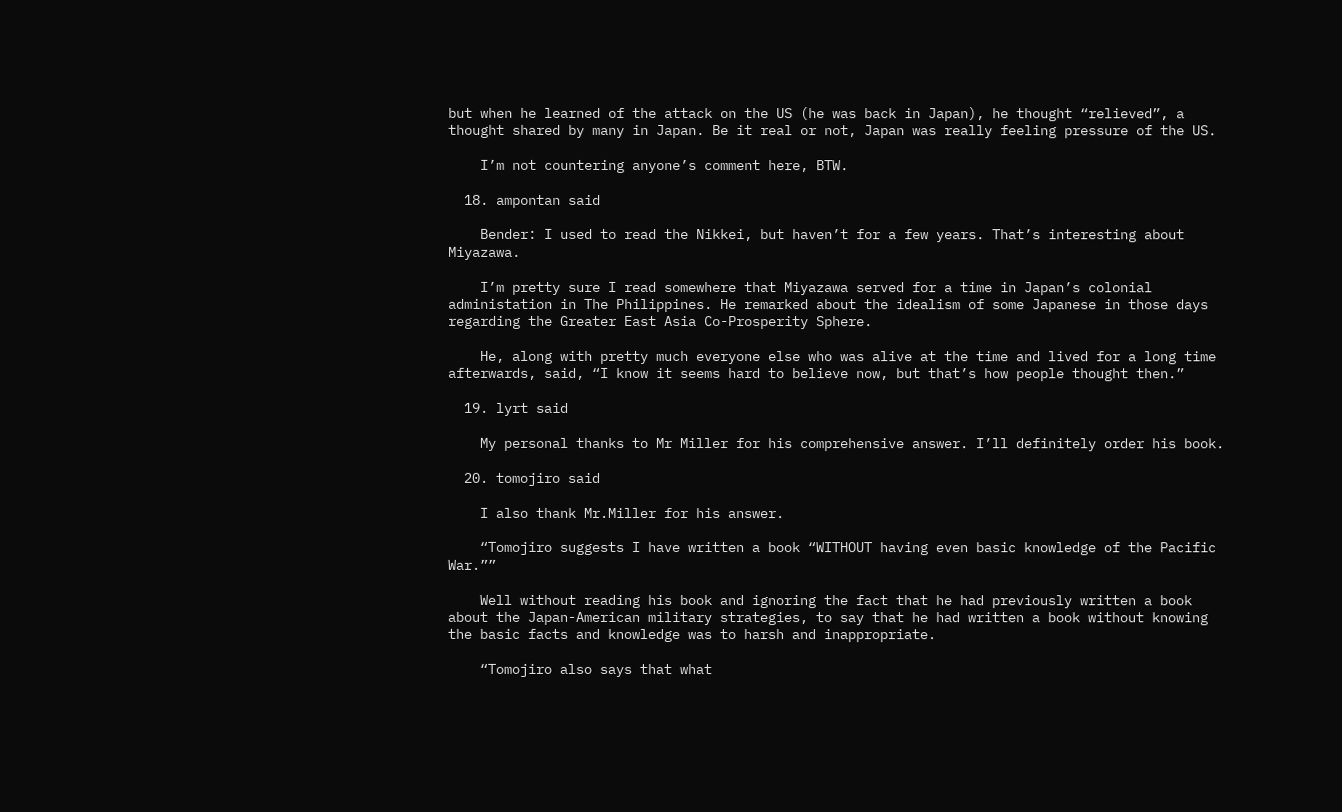but when he learned of the attack on the US (he was back in Japan), he thought “relieved”, a thought shared by many in Japan. Be it real or not, Japan was really feeling pressure of the US.

    I’m not countering anyone’s comment here, BTW.

  18. ampontan said

    Bender: I used to read the Nikkei, but haven’t for a few years. That’s interesting about Miyazawa.

    I’m pretty sure I read somewhere that Miyazawa served for a time in Japan’s colonial administation in The Philippines. He remarked about the idealism of some Japanese in those days regarding the Greater East Asia Co-Prosperity Sphere.

    He, along with pretty much everyone else who was alive at the time and lived for a long time afterwards, said, “I know it seems hard to believe now, but that’s how people thought then.”

  19. lyrt said

    My personal thanks to Mr Miller for his comprehensive answer. I’ll definitely order his book.

  20. tomojiro said

    I also thank Mr.Miller for his answer.

    “Tomojiro suggests I have written a book “WITHOUT having even basic knowledge of the Pacific War.””

    Well without reading his book and ignoring the fact that he had previously written a book about the Japan-American military strategies, to say that he had written a book without knowing the basic facts and knowledge was to harsh and inappropriate.

    “Tomojiro also says that what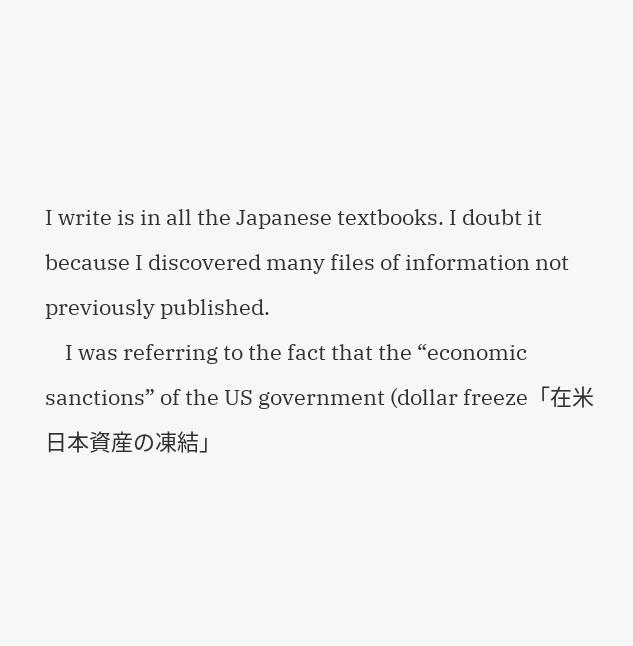I write is in all the Japanese textbooks. I doubt it because I discovered many files of information not previously published.
    I was referring to the fact that the “economic sanctions” of the US government (dollar freeze「在米日本資産の凍結」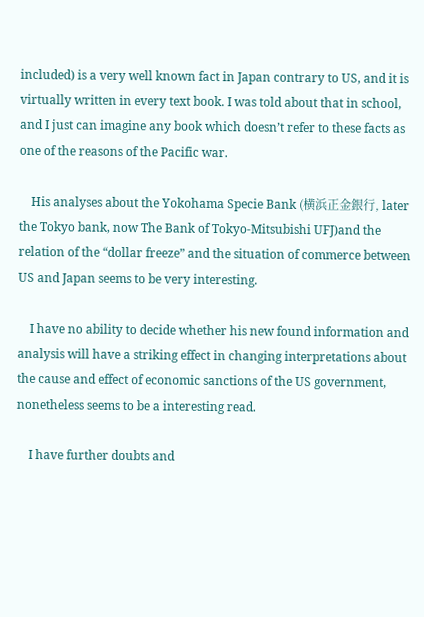included) is a very well known fact in Japan contrary to US, and it is virtually written in every text book. I was told about that in school, and I just can imagine any book which doesn’t refer to these facts as one of the reasons of the Pacific war.

    His analyses about the Yokohama Specie Bank (横浜正金銀行, later the Tokyo bank, now The Bank of Tokyo-Mitsubishi UFJ)and the relation of the “dollar freeze” and the situation of commerce between US and Japan seems to be very interesting.

    I have no ability to decide whether his new found information and analysis will have a striking effect in changing interpretations about the cause and effect of economic sanctions of the US government, nonetheless seems to be a interesting read.

    I have further doubts and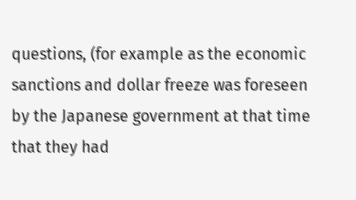questions, (for example as the economic sanctions and dollar freeze was foreseen by the Japanese government at that time that they had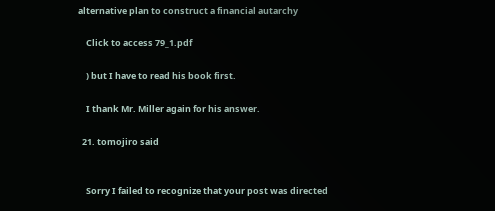alternative plan to construct a financial autarchy

    Click to access 79_1.pdf

    ) but I have to read his book first.

    I thank Mr. Miller again for his answer.

  21. tomojiro said


    Sorry I failed to recognize that your post was directed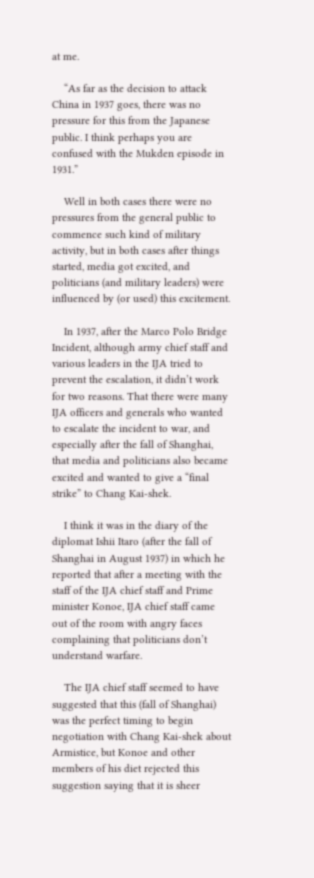at me.

    “As far as the decision to attack China in 1937 goes, there was no pressure for this from the Japanese public. I think perhaps you are confused with the Mukden episode in 1931.”

    Well in both cases there were no pressures from the general public to commence such kind of military activity, but in both cases after things started, media got excited, and politicians (and military leaders) were influenced by (or used) this excitement.

    In 1937, after the Marco Polo Bridge Incident, although army chief staff and various leaders in the IJA tried to prevent the escalation, it didn’t work for two reasons. That there were many IJA officers and generals who wanted to escalate the incident to war, and especially after the fall of Shanghai, that media and politicians also became excited and wanted to give a “final strike” to Chang Kai-shek.

    I think it was in the diary of the diplomat Ishii Itaro (after the fall of Shanghai in August 1937) in which he reported that after a meeting with the staff of the IJA chief staff and Prime minister Konoe, IJA chief staff came out of the room with angry faces complaining that politicians don’t understand warfare.

    The IJA chief staff seemed to have suggested that this (fall of Shanghai) was the perfect timing to begin negotiation with Chang Kai-shek about Armistice, but Konoe and other members of his diet rejected this suggestion saying that it is sheer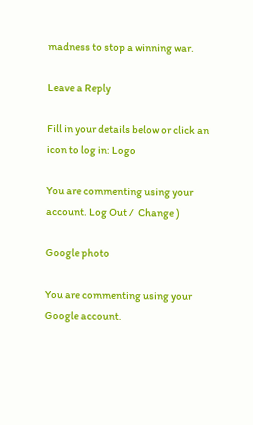madness to stop a winning war.

Leave a Reply

Fill in your details below or click an icon to log in: Logo

You are commenting using your account. Log Out /  Change )

Google photo

You are commenting using your Google account.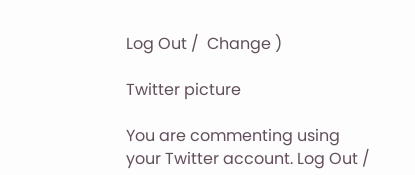Log Out /  Change )

Twitter picture

You are commenting using your Twitter account. Log Out /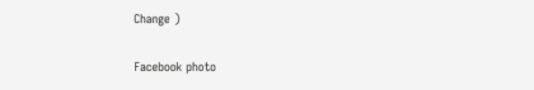Change )

Facebook photo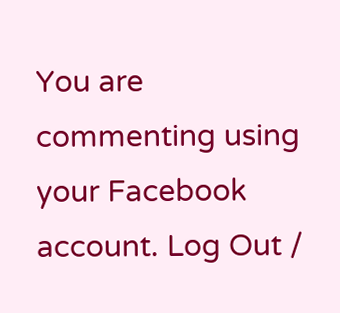You are commenting using your Facebook account. Log Out /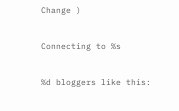Change )

Connecting to %s

%d bloggers like this: